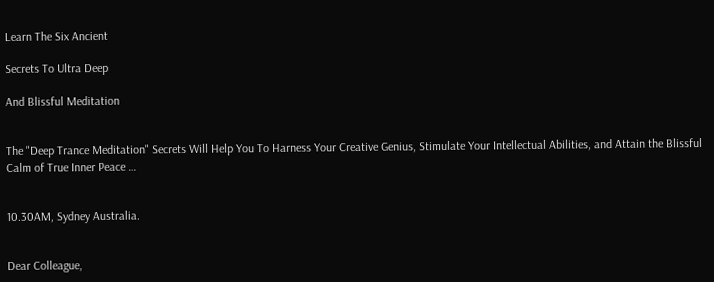Learn The Six Ancient

Secrets To Ultra Deep

And Blissful Meditation


The "Deep Trance Meditation" Secrets Will Help You To Harness Your Creative Genius, Stimulate Your Intellectual Abilities, and Attain the Blissful Calm of True Inner Peace …


10.30AM, Sydney Australia.


Dear Colleague,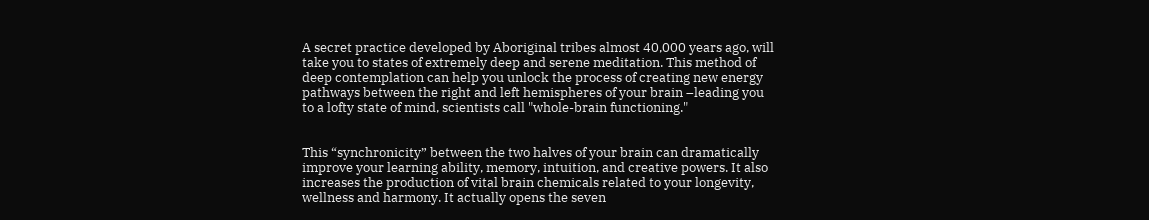A secret practice developed by Aboriginal tribes almost 40,000 years ago, will take you to states of extremely deep and serene meditation. This method of deep contemplation can help you unlock the process of creating new energy pathways between the right and left hemispheres of your brain –leading you to a lofty state of mind, scientists call "whole-brain functioning."


This “synchronicity” between the two halves of your brain can dramatically improve your learning ability, memory, intuition, and creative powers. It also increases the production of vital brain chemicals related to your longevity, wellness and harmony. It actually opens the seven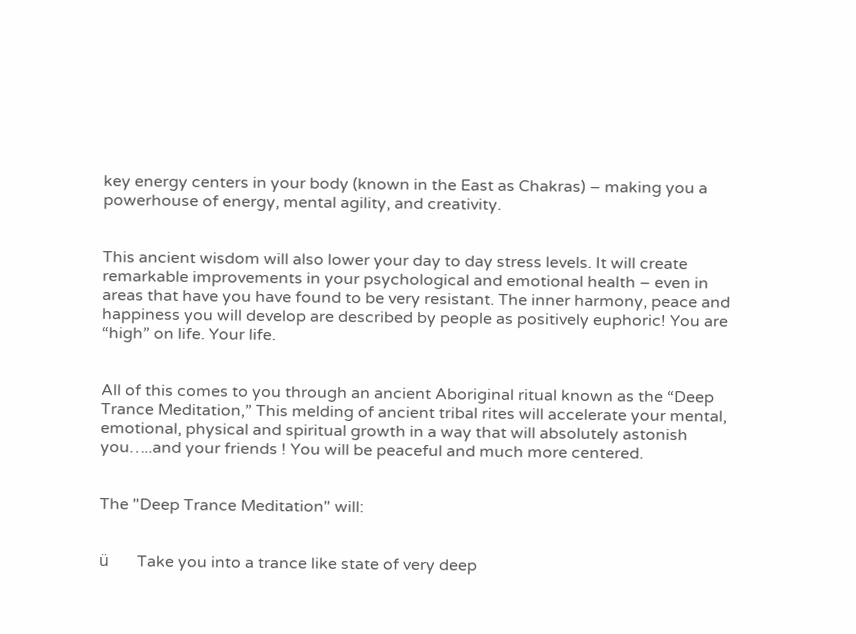key energy centers in your body (known in the East as Chakras) – making you a powerhouse of energy, mental agility, and creativity.


This ancient wisdom will also lower your day to day stress levels. It will create remarkable improvements in your psychological and emotional health – even in areas that have you have found to be very resistant. The inner harmony, peace and happiness you will develop are described by people as positively euphoric! You are “high” on life. Your life.


All of this comes to you through an ancient Aboriginal ritual known as the “Deep Trance Meditation,” This melding of ancient tribal rites will accelerate your mental, emotional, physical and spiritual growth in a way that will absolutely astonish you…..and your friends ! You will be peaceful and much more centered.


The "Deep Trance Meditation" will:


ü       Take you into a trance like state of very deep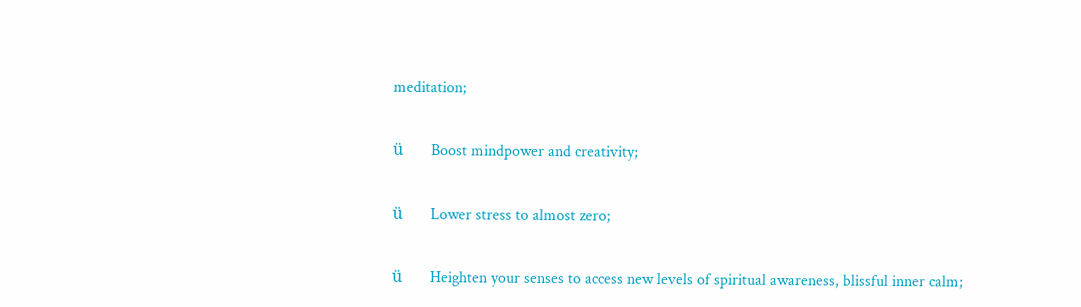meditation;


ü       Boost mindpower and creativity;


ü       Lower stress to almost zero;


ü       Heighten your senses to access new levels of spiritual awareness, blissful inner calm;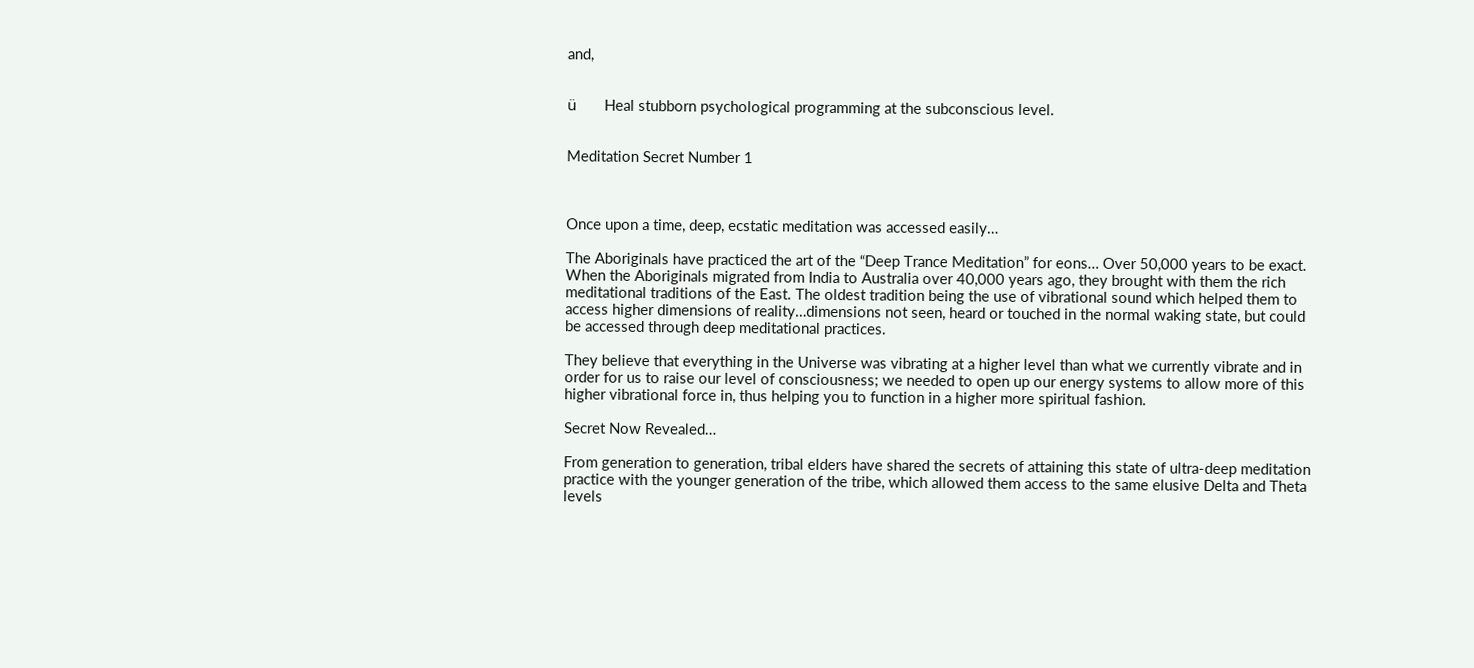and,


ü       Heal stubborn psychological programming at the subconscious level.


Meditation Secret Number 1



Once upon a time, deep, ecstatic meditation was accessed easily…

The Aboriginals have practiced the art of the “Deep Trance Meditation” for eons… Over 50,000 years to be exact. When the Aboriginals migrated from India to Australia over 40,000 years ago, they brought with them the rich meditational traditions of the East. The oldest tradition being the use of vibrational sound which helped them to access higher dimensions of reality…dimensions not seen, heard or touched in the normal waking state, but could be accessed through deep meditational practices.

They believe that everything in the Universe was vibrating at a higher level than what we currently vibrate and in order for us to raise our level of consciousness; we needed to open up our energy systems to allow more of this higher vibrational force in, thus helping you to function in a higher more spiritual fashion.

Secret Now Revealed…

From generation to generation, tribal elders have shared the secrets of attaining this state of ultra-deep meditation practice with the younger generation of the tribe, which allowed them access to the same elusive Delta and Theta levels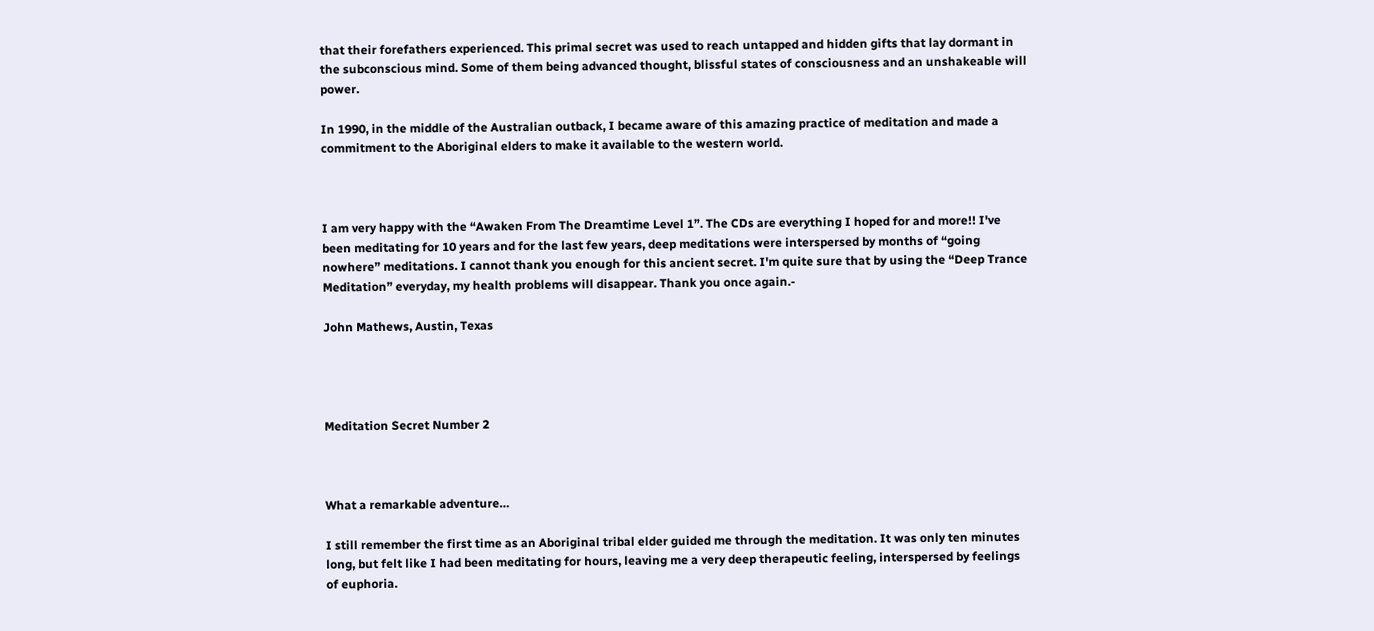that their forefathers experienced. This primal secret was used to reach untapped and hidden gifts that lay dormant in the subconscious mind. Some of them being advanced thought, blissful states of consciousness and an unshakeable will power.

In 1990, in the middle of the Australian outback, I became aware of this amazing practice of meditation and made a commitment to the Aboriginal elders to make it available to the western world.



I am very happy with the “Awaken From The Dreamtime Level 1”. The CDs are everything I hoped for and more!! I've been meditating for 10 years and for the last few years, deep meditations were interspersed by months of “going nowhere” meditations. I cannot thank you enough for this ancient secret. I'm quite sure that by using the “Deep Trance Meditation” everyday, my health problems will disappear. Thank you once again.-

John Mathews, Austin, Texas




Meditation Secret Number 2



What a remarkable adventure…

I still remember the first time as an Aboriginal tribal elder guided me through the meditation. It was only ten minutes long, but felt like I had been meditating for hours, leaving me a very deep therapeutic feeling, interspersed by feelings of euphoria.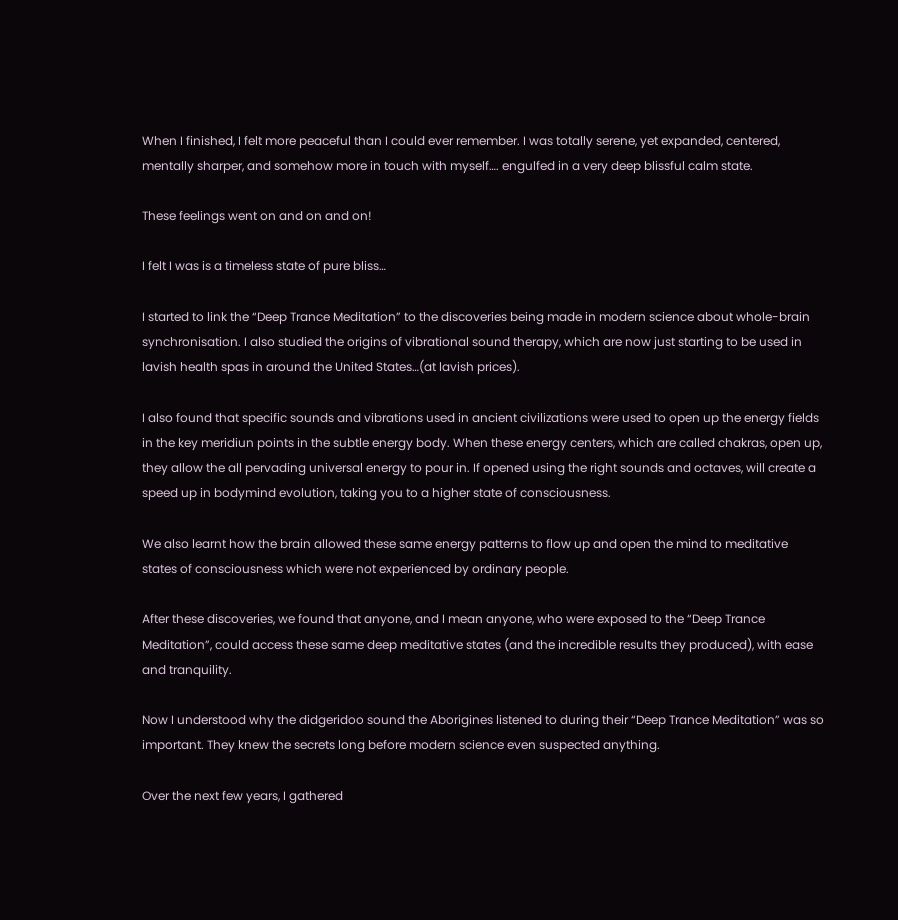When I finished, I felt more peaceful than I could ever remember. I was totally serene, yet expanded, centered, mentally sharper, and somehow more in touch with myself…. engulfed in a very deep blissful calm state.

These feelings went on and on and on!

I felt I was is a timeless state of pure bliss…

I started to link the “Deep Trance Meditation” to the discoveries being made in modern science about whole-brain synchronisation. I also studied the origins of vibrational sound therapy, which are now just starting to be used in lavish health spas in around the United States…(at lavish prices).

I also found that specific sounds and vibrations used in ancient civilizations were used to open up the energy fields in the key meridiun points in the subtle energy body. When these energy centers, which are called chakras, open up, they allow the all pervading universal energy to pour in. If opened using the right sounds and octaves, will create a speed up in bodymind evolution, taking you to a higher state of consciousness.

We also learnt how the brain allowed these same energy patterns to flow up and open the mind to meditative states of consciousness which were not experienced by ordinary people.

After these discoveries, we found that anyone, and I mean anyone, who were exposed to the “Deep Trance Meditation”, could access these same deep meditative states (and the incredible results they produced), with ease and tranquility.

Now I understood why the didgeridoo sound the Aborigines listened to during their “Deep Trance Meditation” was so important. They knew the secrets long before modern science even suspected anything.

Over the next few years, I gathered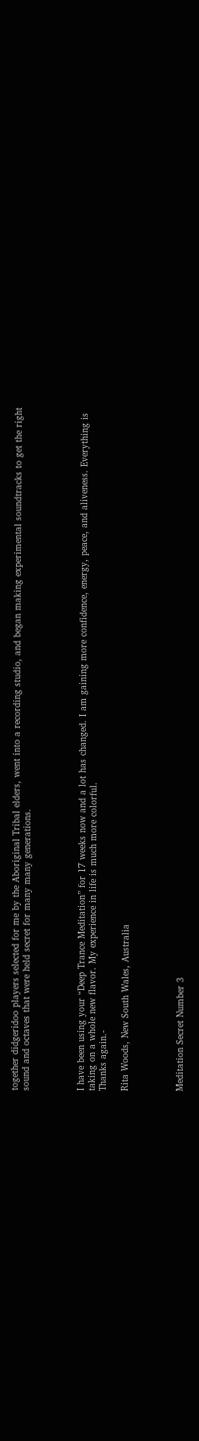together didgeridoo players selected for me by the Aboriginal Tribal elders, went into a recording studio, and began making experimental soundtracks to get the right sound and octaves that were held secret for many many generations.




I have been using your “Deep Trance Meditation” for 17 weeks now and a lot has changed. I am gaining more confidence, energy, peace, and aliveness. Everything is taking on a whole new flavor. My experience in life is much more colorful.
Thanks again.-

Rita Woods, New South Wales, Australia




Meditation Secret Number 3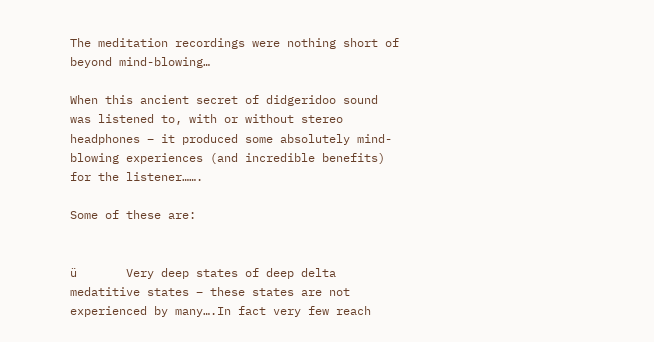The meditation recordings were nothing short of beyond mind-blowing…

When this ancient secret of didgeridoo sound was listened to, with or without stereo headphones – it produced some absolutely mind-blowing experiences (and incredible benefits) for the listener…….

Some of these are:


ü       Very deep states of deep delta medatitive states – these states are not experienced by many….In fact very few reach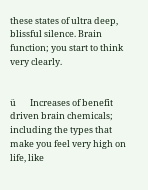these states of ultra deep, blissful silence. Brain function; you start to think very clearly.


ü       Increases of benefit driven brain chemicals; including the types that make you feel very high on life, like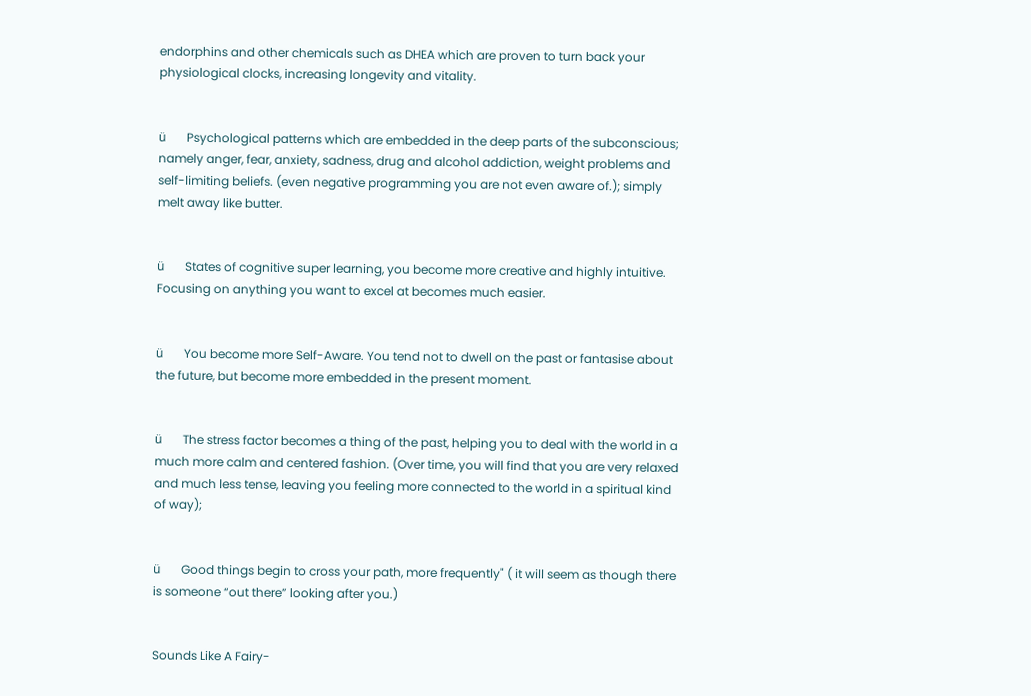endorphins and other chemicals such as DHEA which are proven to turn back your physiological clocks, increasing longevity and vitality.


ü       Psychological patterns which are embedded in the deep parts of the subconscious; namely anger, fear, anxiety, sadness, drug and alcohol addiction, weight problems and self-limiting beliefs. (even negative programming you are not even aware of.); simply melt away like butter.


ü       States of cognitive super learning, you become more creative and highly intuitive. Focusing on anything you want to excel at becomes much easier.


ü       You become more Self-Aware. You tend not to dwell on the past or fantasise about the future, but become more embedded in the present moment.


ü       The stress factor becomes a thing of the past, helping you to deal with the world in a much more calm and centered fashion. (Over time, you will find that you are very relaxed and much less tense, leaving you feeling more connected to the world in a spiritual kind of way);


ü       Good things begin to cross your path, more frequently" ( it will seem as though there is someone “out there” looking after you.)


Sounds Like A Fairy-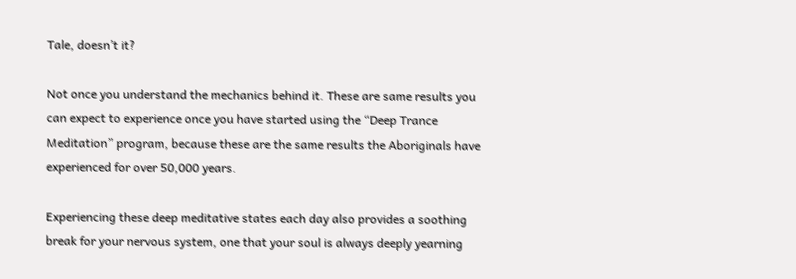Tale, doesn’t it?

Not once you understand the mechanics behind it. These are same results you can expect to experience once you have started using the “Deep Trance Meditation” program, because these are the same results the Aboriginals have experienced for over 50,000 years.

Experiencing these deep meditative states each day also provides a soothing break for your nervous system, one that your soul is always deeply yearning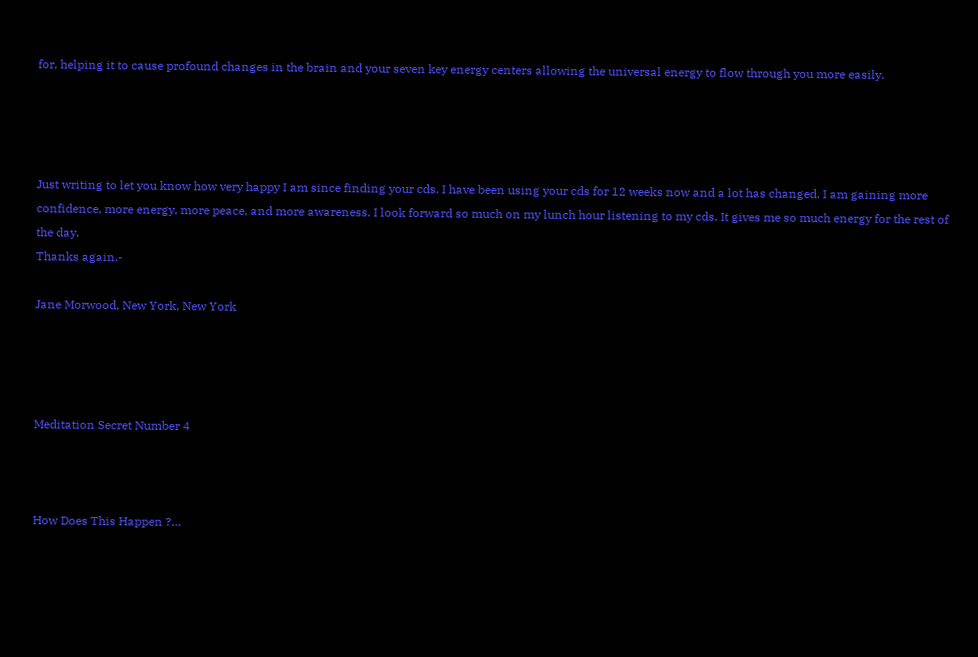for, helping it to cause profound changes in the brain and your seven key energy centers allowing the universal energy to flow through you more easily.




Just writing to let you know how very happy I am since finding your cds. I have been using your cds for 12 weeks now and a lot has changed. I am gaining more confidence, more energy, more peace, and more awareness. I look forward so much on my lunch hour listening to my cds. It gives me so much energy for the rest of the day.
Thanks again.-

Jane Morwood, New York, New York




Meditation Secret Number 4



How Does This Happen ?…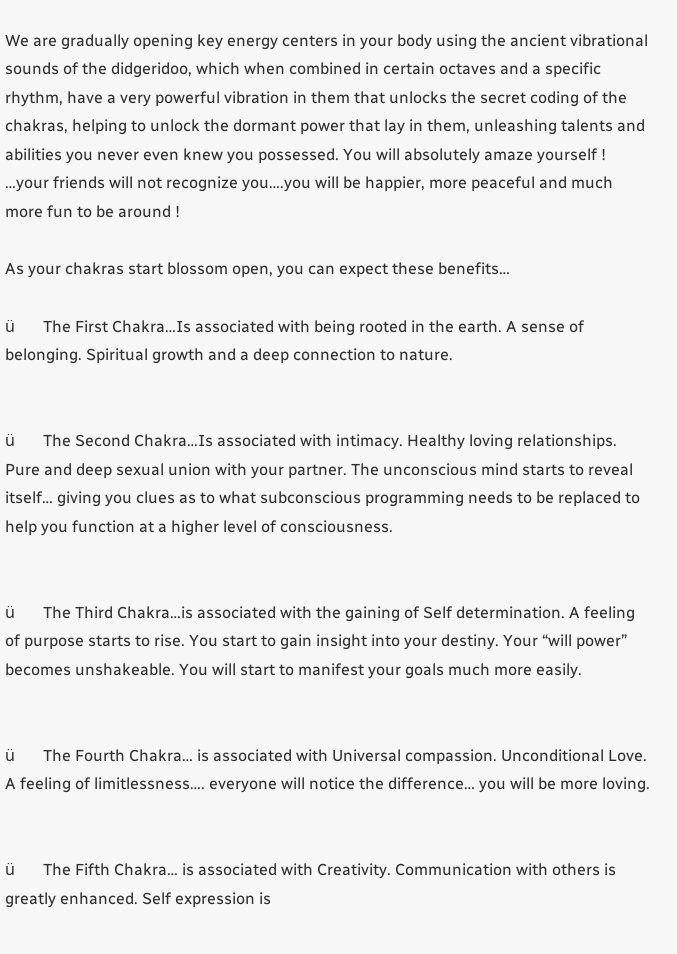We are gradually opening key energy centers in your body using the ancient vibrational sounds of the didgeridoo, which when combined in certain octaves and a specific rhythm, have a very powerful vibration in them that unlocks the secret coding of the chakras, helping to unlock the dormant power that lay in them, unleashing talents and abilities you never even knew you possessed. You will absolutely amaze yourself ! …your friends will not recognize you….you will be happier, more peaceful and much more fun to be around !

As your chakras start blossom open, you can expect these benefits…

ü       The First Chakra…Is associated with being rooted in the earth. A sense of belonging. Spiritual growth and a deep connection to nature.


ü       The Second Chakra…Is associated with intimacy. Healthy loving relationships. Pure and deep sexual union with your partner. The unconscious mind starts to reveal itself… giving you clues as to what subconscious programming needs to be replaced to help you function at a higher level of consciousness.


ü       The Third Chakra…is associated with the gaining of Self determination. A feeling of purpose starts to rise. You start to gain insight into your destiny. Your “will power” becomes unshakeable. You will start to manifest your goals much more easily.


ü       The Fourth Chakra… is associated with Universal compassion. Unconditional Love. A feeling of limitlessness…. everyone will notice the difference… you will be more loving.


ü       The Fifth Chakra… is associated with Creativity. Communication with others is greatly enhanced. Self expression is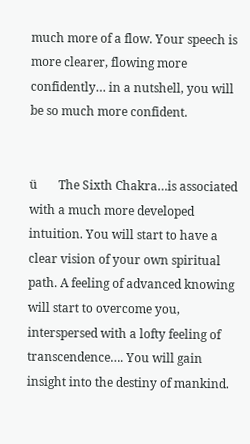much more of a flow. Your speech is more clearer, flowing more confidently… in a nutshell, you will be so much more confident.


ü       The Sixth Chakra…is associated with a much more developed intuition. You will start to have a clear vision of your own spiritual path. A feeling of advanced knowing will start to overcome you, interspersed with a lofty feeling of transcendence…. You will gain insight into the destiny of mankind.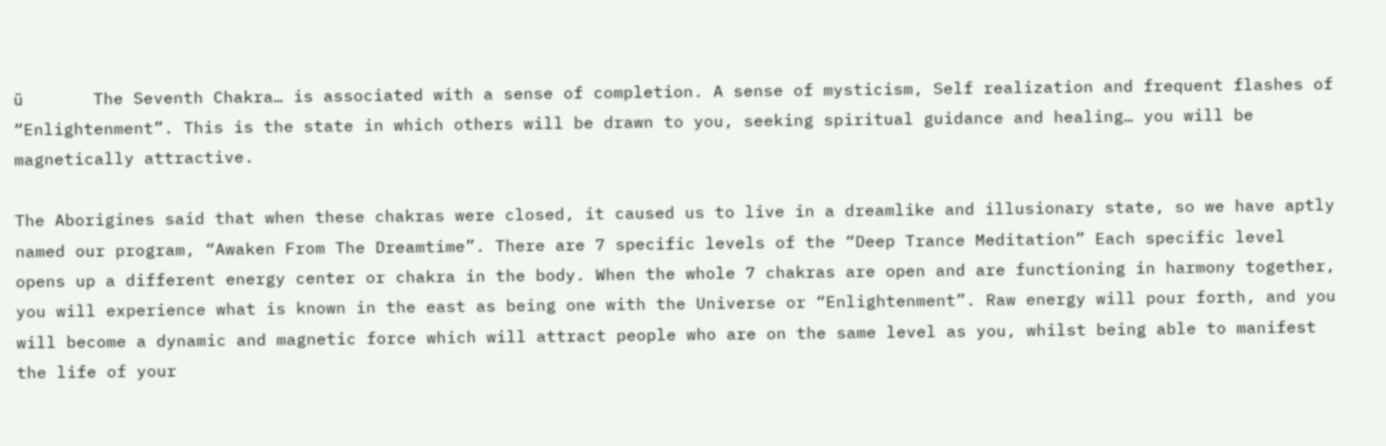ü       The Seventh Chakra… is associated with a sense of completion. A sense of mysticism, Self realization and frequent flashes of “Enlightenment”. This is the state in which others will be drawn to you, seeking spiritual guidance and healing… you will be magnetically attractive.

The Aborigines said that when these chakras were closed, it caused us to live in a dreamlike and illusionary state, so we have aptly named our program, “Awaken From The Dreamtime”. There are 7 specific levels of the “Deep Trance Meditation” Each specific level opens up a different energy center or chakra in the body. When the whole 7 chakras are open and are functioning in harmony together, you will experience what is known in the east as being one with the Universe or “Enlightenment”. Raw energy will pour forth, and you will become a dynamic and magnetic force which will attract people who are on the same level as you, whilst being able to manifest the life of your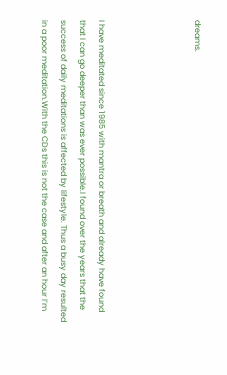dreams.




I have meditated since 1985 with mantra or breath and already have found that I can go deeper than was ever possible.I found over the years that the success of daily meditations is affected by lifestyle. Thus a busy day resulted in a poor meditation.With the CDs this is not the case and after an hour I’m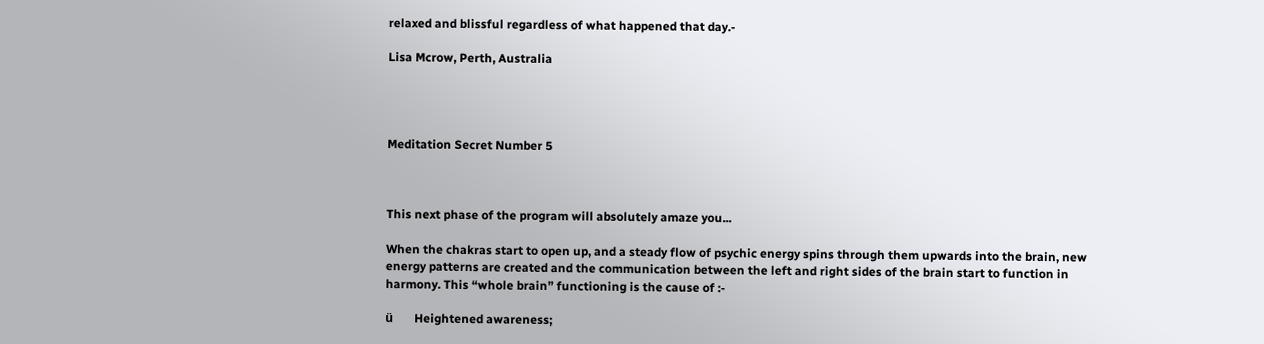relaxed and blissful regardless of what happened that day.-

Lisa Mcrow, Perth, Australia




Meditation Secret Number 5



This next phase of the program will absolutely amaze you...

When the chakras start to open up, and a steady flow of psychic energy spins through them upwards into the brain, new energy patterns are created and the communication between the left and right sides of the brain start to function in harmony. This “whole brain” functioning is the cause of :-

ü       Heightened awareness;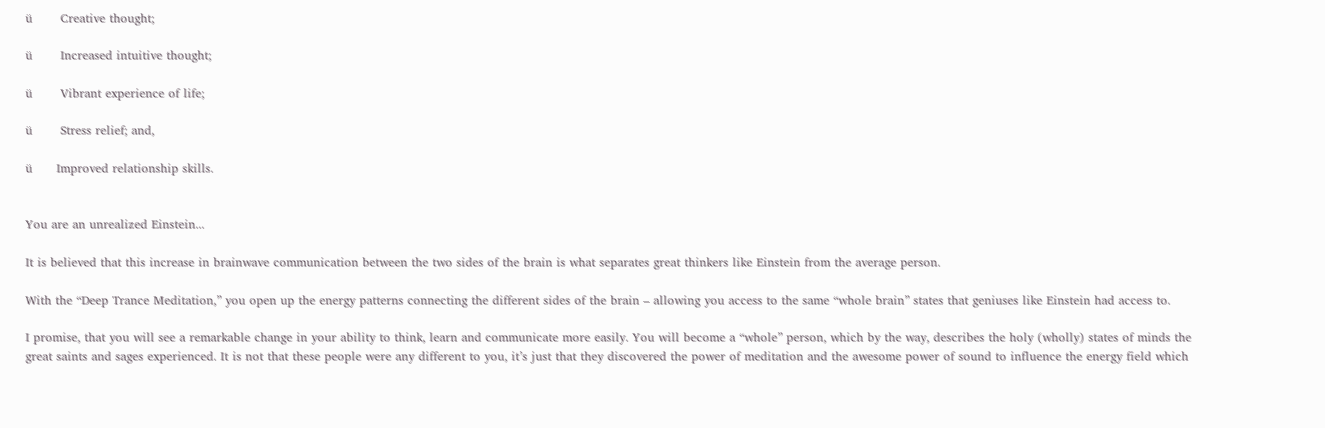ü       Creative thought;

ü       Increased intuitive thought;

ü       Vibrant experience of life;

ü       Stress relief; and,

ü      Improved relationship skills.


You are an unrealized Einstein...

It is believed that this increase in brainwave communication between the two sides of the brain is what separates great thinkers like Einstein from the average person.

With the “Deep Trance Meditation,” you open up the energy patterns connecting the different sides of the brain – allowing you access to the same “whole brain” states that geniuses like Einstein had access to.

I promise, that you will see a remarkable change in your ability to think, learn and communicate more easily. You will become a “whole” person, which by the way, describes the holy (wholly) states of minds the great saints and sages experienced. It is not that these people were any different to you, it’s just that they discovered the power of meditation and the awesome power of sound to influence the energy field which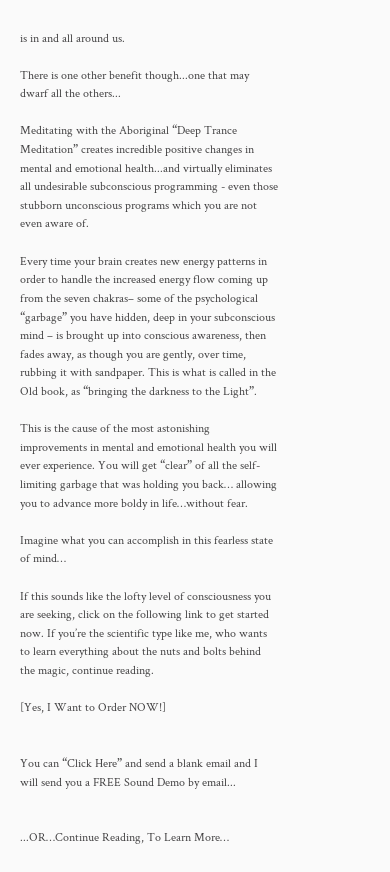is in and all around us.

There is one other benefit though...one that may dwarf all the others...

Meditating with the Aboriginal “Deep Trance Meditation” creates incredible positive changes in mental and emotional health...and virtually eliminates all undesirable subconscious programming - even those stubborn unconscious programs which you are not even aware of.

Every time your brain creates new energy patterns in order to handle the increased energy flow coming up from the seven chakras– some of the psychological “garbage” you have hidden, deep in your subconscious mind – is brought up into conscious awareness, then fades away, as though you are gently, over time, rubbing it with sandpaper. This is what is called in the Old book, as “bringing the darkness to the Light”.

This is the cause of the most astonishing improvements in mental and emotional health you will ever experience. You will get “clear” of all the self-limiting garbage that was holding you back… allowing you to advance more boldy in life…without fear.

Imagine what you can accomplish in this fearless state of mind…

If this sounds like the lofty level of consciousness you are seeking, click on the following link to get started now. If you’re the scientific type like me, who wants to learn everything about the nuts and bolts behind the magic, continue reading.

[Yes, I Want to Order NOW!]


You can “Click Here” and send a blank email and I will send you a FREE Sound Demo by email...


...OR…Continue Reading, To Learn More…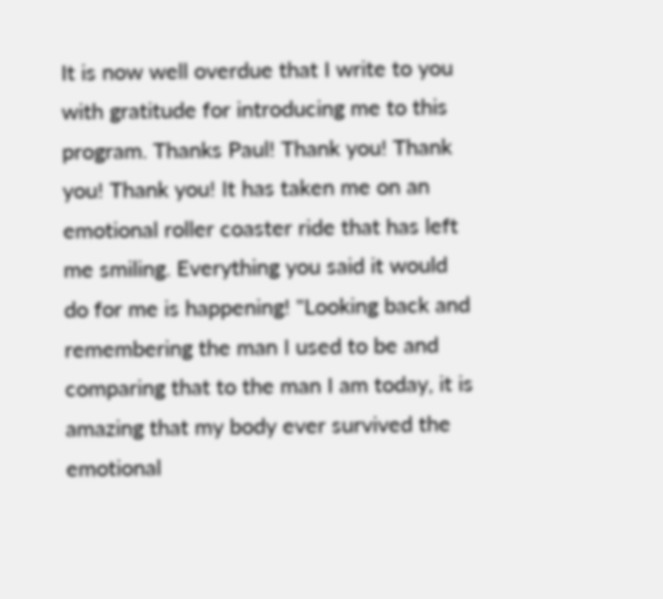It is now well overdue that I write to you with gratitude for introducing me to this program. Thanks Paul! Thank you! Thank you! Thank you! It has taken me on an emotional roller coaster ride that has left me smiling. Everything you said it would do for me is happening! "Looking back and remembering the man I used to be and comparing that to the man I am today, it is amazing that my body ever survived the emotional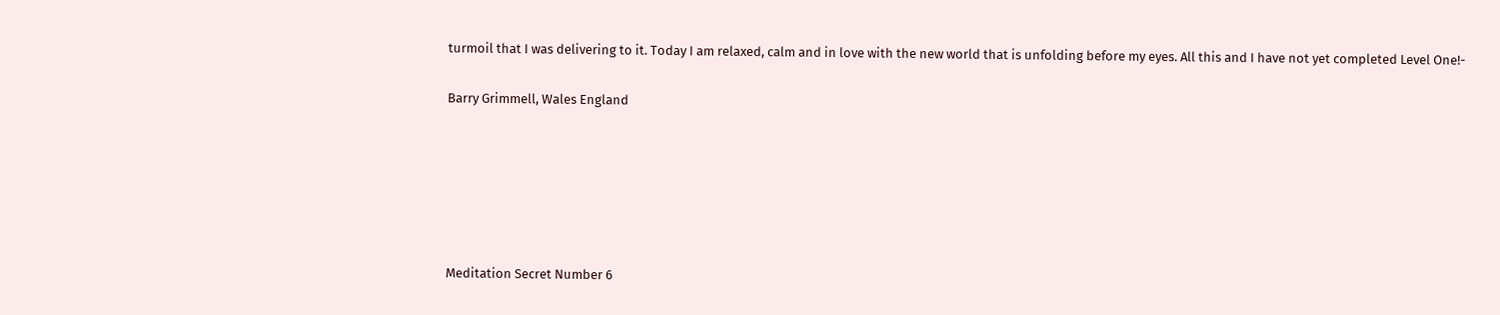turmoil that I was delivering to it. Today I am relaxed, calm and in love with the new world that is unfolding before my eyes. All this and I have not yet completed Level One!-

Barry Grimmell, Wales England






Meditation Secret Number 6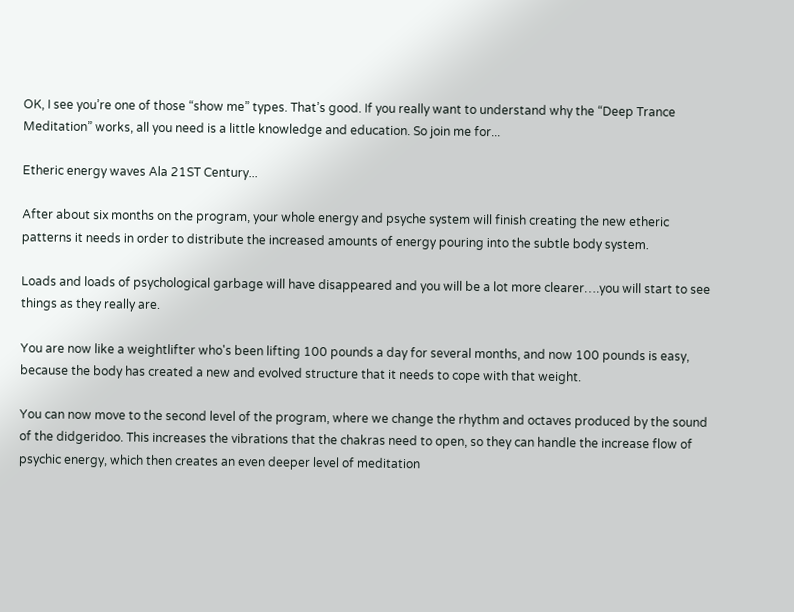OK, I see you’re one of those “show me” types. That’s good. If you really want to understand why the “Deep Trance Meditation” works, all you need is a little knowledge and education. So join me for...

Etheric energy waves Ala 21ST Century...

After about six months on the program, your whole energy and psyche system will finish creating the new etheric patterns it needs in order to distribute the increased amounts of energy pouring into the subtle body system.

Loads and loads of psychological garbage will have disappeared and you will be a lot more clearer….you will start to see things as they really are.

You are now like a weightlifter who's been lifting 100 pounds a day for several months, and now 100 pounds is easy, because the body has created a new and evolved structure that it needs to cope with that weight.

You can now move to the second level of the program, where we change the rhythm and octaves produced by the sound of the didgeridoo. This increases the vibrations that the chakras need to open, so they can handle the increase flow of psychic energy, which then creates an even deeper level of meditation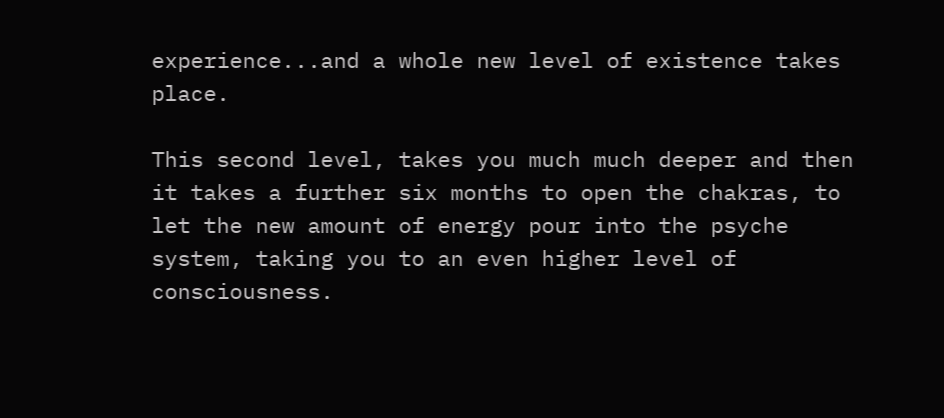experience...and a whole new level of existence takes place.

This second level, takes you much much deeper and then it takes a further six months to open the chakras, to let the new amount of energy pour into the psyche system, taking you to an even higher level of consciousness.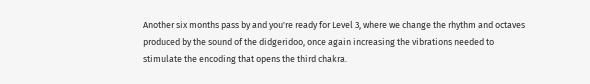Another six months pass by and you're ready for Level 3, where we change the rhythm and octaves produced by the sound of the didgeridoo, once again increasing the vibrations needed to stimulate the encoding that opens the third chakra.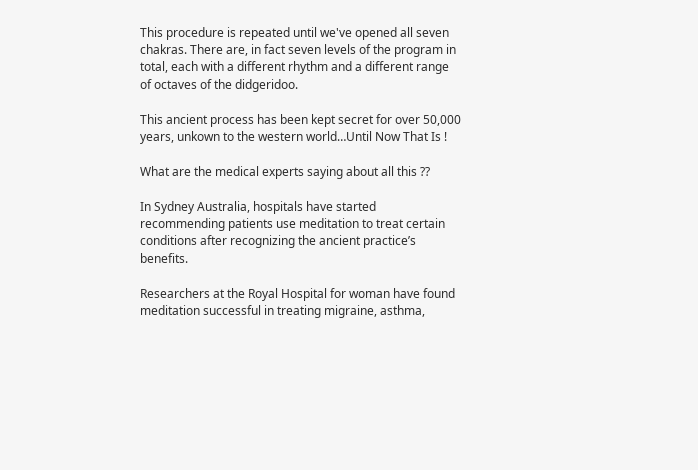This procedure is repeated until we've opened all seven chakras. There are, in fact seven levels of the program in total, each with a different rhythm and a different range of octaves of the didgeridoo.

This ancient process has been kept secret for over 50,000 years, unkown to the western world…Until Now That Is !

What are the medical experts saying about all this ??

In Sydney Australia, hospitals have started recommending patients use meditation to treat certain conditions after recognizing the ancient practice’s benefits.

Researchers at the Royal Hospital for woman have found meditation successful in treating migraine, asthma,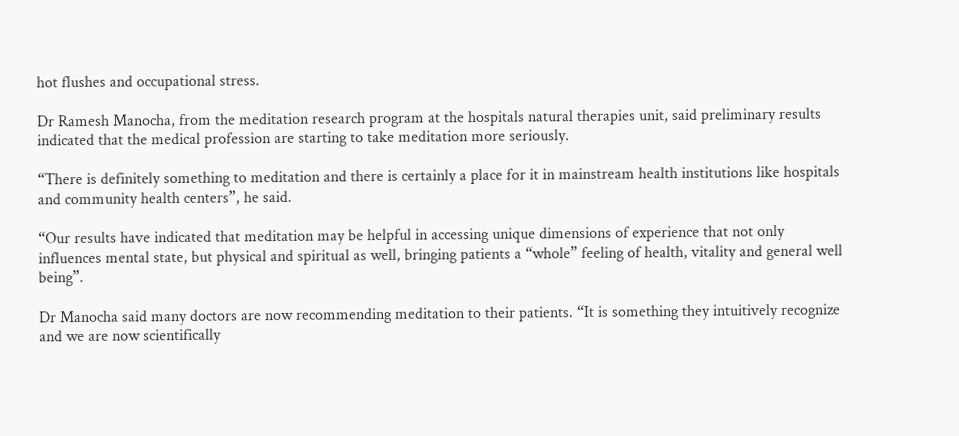hot flushes and occupational stress.

Dr Ramesh Manocha, from the meditation research program at the hospitals natural therapies unit, said preliminary results indicated that the medical profession are starting to take meditation more seriously.

“There is definitely something to meditation and there is certainly a place for it in mainstream health institutions like hospitals and community health centers”, he said.

“Our results have indicated that meditation may be helpful in accessing unique dimensions of experience that not only influences mental state, but physical and spiritual as well, bringing patients a “whole” feeling of health, vitality and general well being”.

Dr Manocha said many doctors are now recommending meditation to their patients. “It is something they intuitively recognize and we are now scientifically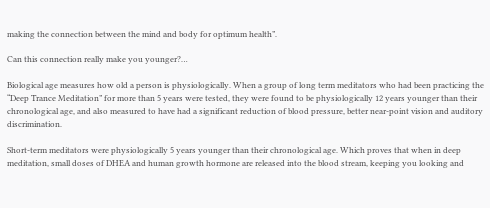making the connection between the mind and body for optimum health”.

Can this connection really make you younger?…

Biological age measures how old a person is physiologically. When a group of long term meditators who had been practicing the “Deep Trance Meditation” for more than 5 years were tested, they were found to be physiologically 12 years younger than their chronological age, and also measured to have had a significant reduction of blood pressure, better near-point vision and auditory discrimination.

Short-term meditators were physiologically 5 years younger than their chronological age. Which proves that when in deep meditation, small doses of DHEA and human growth hormone are released into the blood stream, keeping you looking and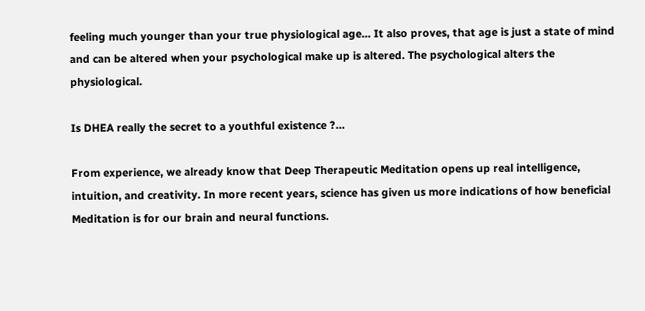feeling much younger than your true physiological age… It also proves, that age is just a state of mind and can be altered when your psychological make up is altered. The psychological alters the physiological.

Is DHEA really the secret to a youthful existence ?…

From experience, we already know that Deep Therapeutic Meditation opens up real intelligence, intuition, and creativity. In more recent years, science has given us more indications of how beneficial Meditation is for our brain and neural functions.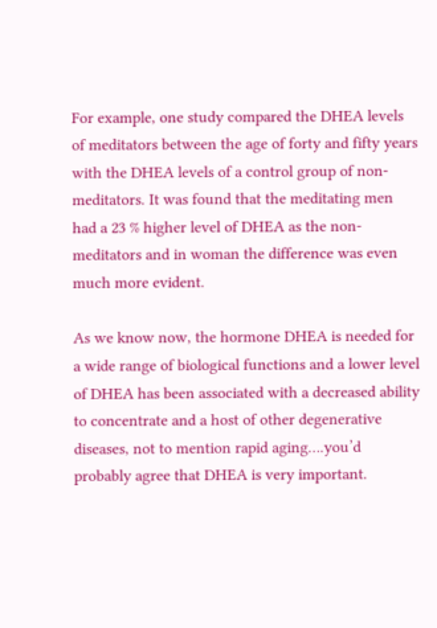For example, one study compared the DHEA levels of meditators between the age of forty and fifty years with the DHEA levels of a control group of non-meditators. It was found that the meditating men had a 23 % higher level of DHEA as the non-meditators and in woman the difference was even much more evident.

As we know now, the hormone DHEA is needed for a wide range of biological functions and a lower level of DHEA has been associated with a decreased ability to concentrate and a host of other degenerative diseases, not to mention rapid aging….you’d probably agree that DHEA is very important.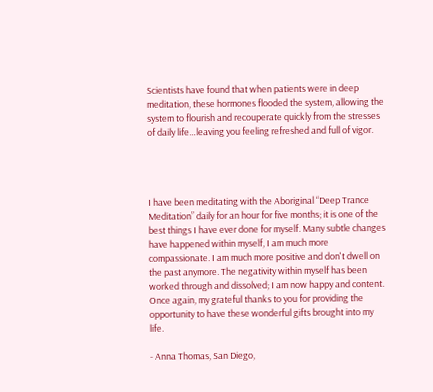Scientists have found that when patients were in deep meditation, these hormones flooded the system, allowing the system to flourish and recouperate quickly from the stresses of daily life…leaving you feeling refreshed and full of vigor.




I have been meditating with the Aboriginal “Deep Trance Meditation” daily for an hour for five months; it is one of the best things I have ever done for myself. Many subtle changes have happened within myself, I am much more compassionate. I am much more positive and don't dwell on the past anymore. The negativity within myself has been worked through and dissolved; I am now happy and content. Once again, my grateful thanks to you for providing the opportunity to have these wonderful gifts brought into my life.

- Anna Thomas, San Diego,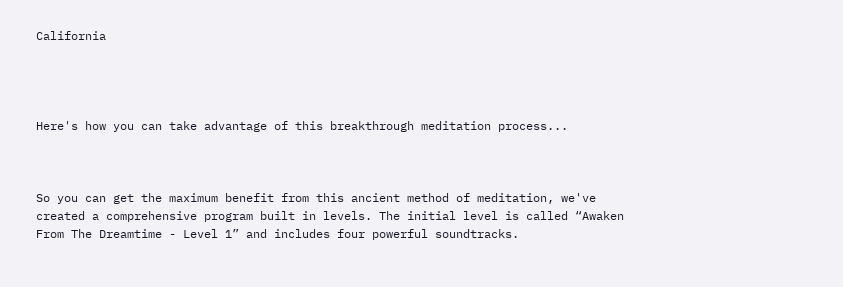California




Here's how you can take advantage of this breakthrough meditation process...



So you can get the maximum benefit from this ancient method of meditation, we've created a comprehensive program built in levels. The initial level is called “Awaken From The Dreamtime - Level 1” and includes four powerful soundtracks.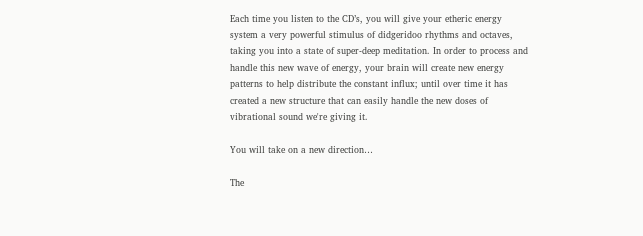Each time you listen to the CD’s, you will give your etheric energy system a very powerful stimulus of didgeridoo rhythms and octaves, taking you into a state of super-deep meditation. In order to process and handle this new wave of energy, your brain will create new energy patterns to help distribute the constant influx; until over time it has created a new structure that can easily handle the new doses of vibrational sound we're giving it.

You will take on a new direction…

The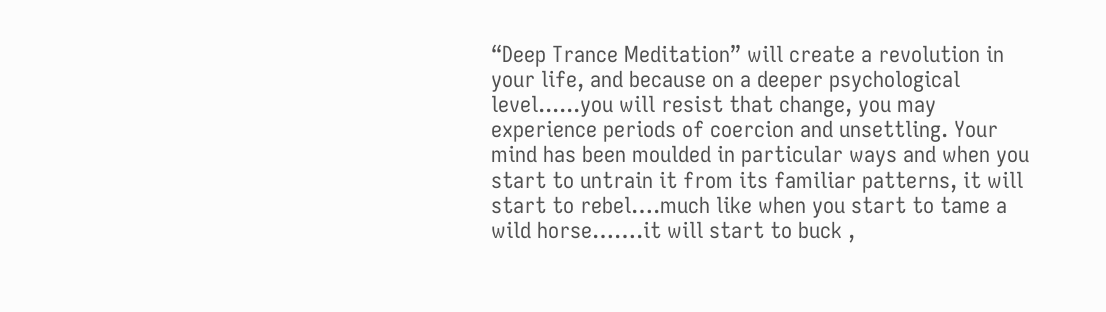“Deep Trance Meditation” will create a revolution in your life, and because on a deeper psychological level......you will resist that change, you may experience periods of coercion and unsettling. Your mind has been moulded in particular ways and when you start to untrain it from its familiar patterns, it will start to rebel….much like when you start to tame a wild horse…….it will start to buck ,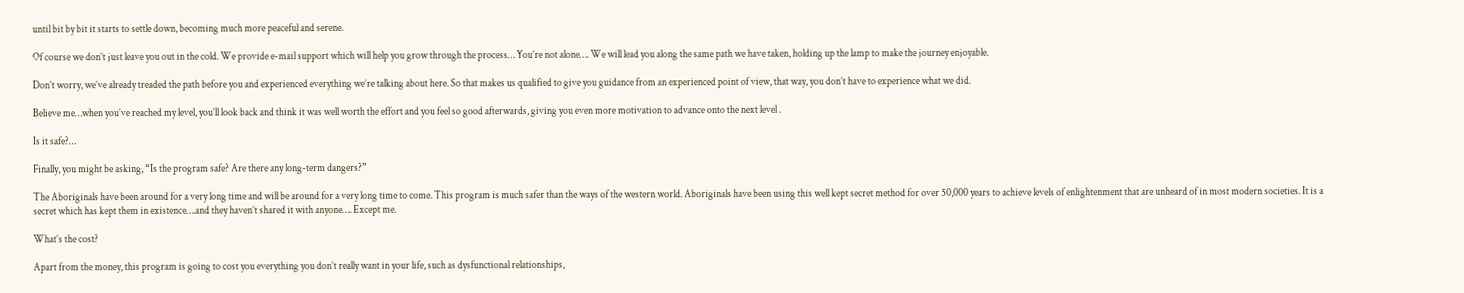until bit by bit it starts to settle down, becoming much more peaceful and serene.

Of course we don’t just leave you out in the cold. We provide e-mail support which will help you grow through the process… You’re not alone…. We will lead you along the same path we have taken, holding up the lamp to make the journey enjoyable.

Don’t worry, we’ve already treaded the path before you and experienced everything we’re talking about here. So that makes us qualified to give you guidance from an experienced point of view, that way, you don’t have to experience what we did.

Believe me…when you’ve reached my level, you’ll look back and think it was well worth the effort and you feel so good afterwards, giving you even more motivation to advance onto the next level .

Is it safe?…

Finally, you might be asking, “Is the program safe? Are there any long-term dangers?”

The Aboriginals have been around for a very long time and will be around for a very long time to come. This program is much safer than the ways of the western world. Aboriginals have been using this well kept secret method for over 50,000 years to achieve levels of enlightenment that are unheard of in most modern societies. It is a secret which has kept them in existence….and they haven’t shared it with anyone…. Except me.

What’s the cost?

Apart from the money, this program is going to cost you everything you don’t really want in your life, such as dysfunctional relationships,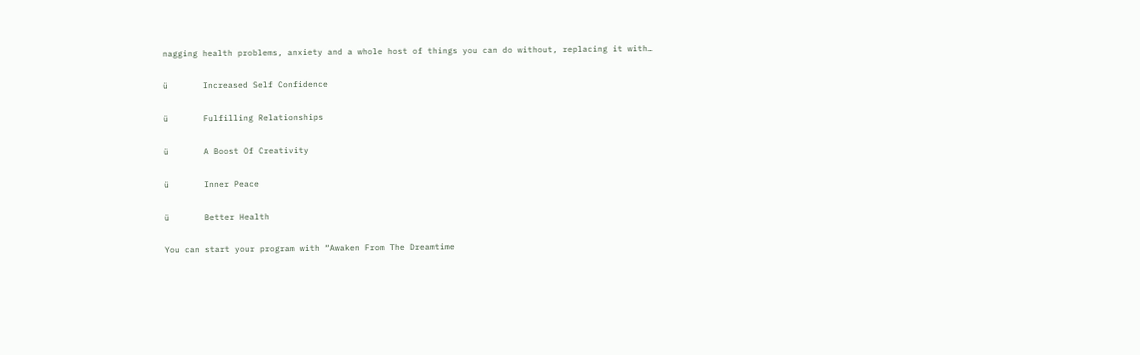nagging health problems, anxiety and a whole host of things you can do without, replacing it with…

ü       Increased Self Confidence

ü       Fulfilling Relationships

ü       A Boost Of Creativity

ü       Inner Peace

ü       Better Health

You can start your program with “Awaken From The Dreamtime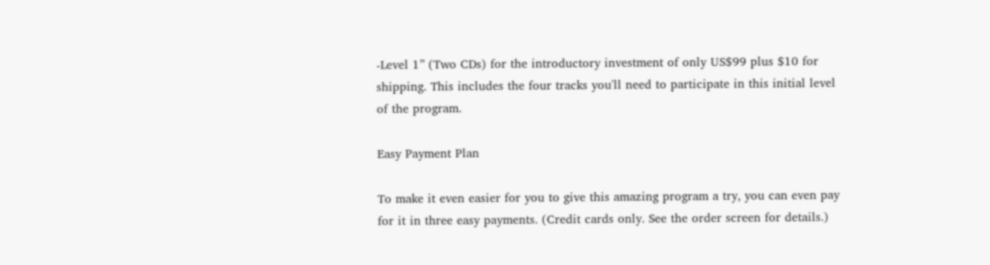-Level 1” (Two CDs) for the introductory investment of only US$99 plus $10 for shipping. This includes the four tracks you'll need to participate in this initial level of the program.

Easy Payment Plan

To make it even easier for you to give this amazing program a try, you can even pay for it in three easy payments. (Credit cards only. See the order screen for details.)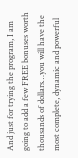And just for trying the program, I am going to add a few FREE bonuses worth thousands of dollars…you will have the most complete, dynamic and powerful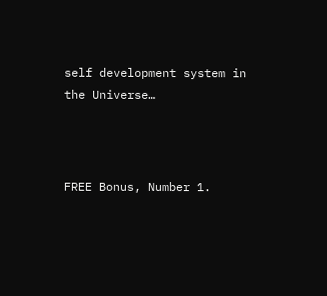self development system in the Universe…



FREE Bonus, Number 1.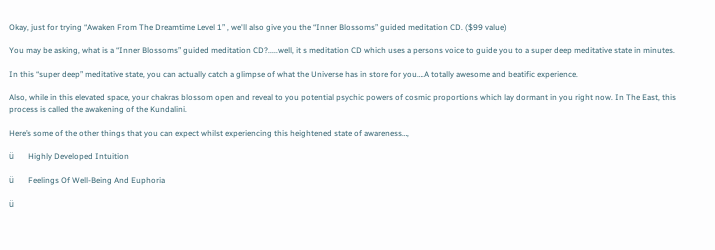Okay, just for trying “Awaken From The Dreamtime Level 1” , we'll also give you the “Inner Blossoms” guided meditation CD. ($99 value)

You may be asking, what is a “Inner Blossoms” guided meditation CD?.....well, it s meditation CD which uses a persons voice to guide you to a super deep meditative state in minutes.

In this “super deep” meditative state, you can actually catch a glimpse of what the Universe has in store for you….A totally awesome and beatific experience.

Also, while in this elevated space, your chakras blossom open and reveal to you potential psychic powers of cosmic proportions which lay dormant in you right now. In The East, this process is called the awakening of the Kundalini.

Here’s some of the other things that you can expect whilst experiencing this heightened state of awareness…,

ü       Highly Developed Intuition

ü       Feelings Of Well-Being And Euphoria

ü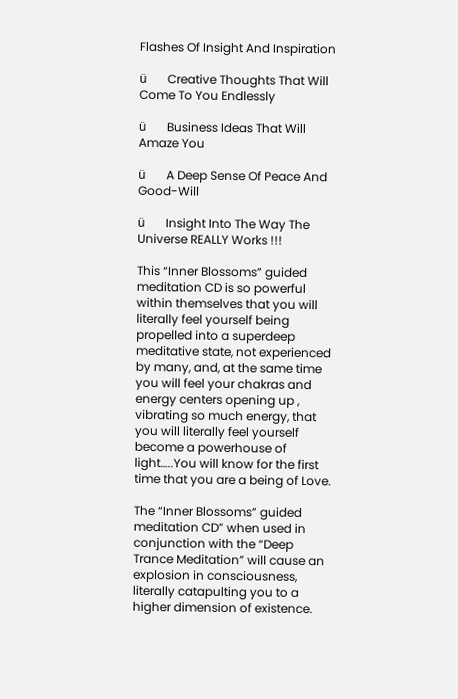Flashes Of Insight And Inspiration

ü       Creative Thoughts That Will Come To You Endlessly

ü       Business Ideas That Will Amaze You

ü       A Deep Sense Of Peace And Good-Will

ü       Insight Into The Way The Universe REALLY Works !!!

This “Inner Blossoms” guided meditation CD is so powerful within themselves that you will literally feel yourself being propelled into a superdeep meditative state, not experienced by many, and, at the same time you will feel your chakras and energy centers opening up , vibrating so much energy, that you will literally feel yourself become a powerhouse of light…..You will know for the first time that you are a being of Love.

The “Inner Blossoms” guided meditation CD” when used in conjunction with the “Deep Trance Meditation” will cause an explosion in consciousness, literally catapulting you to a higher dimension of existence.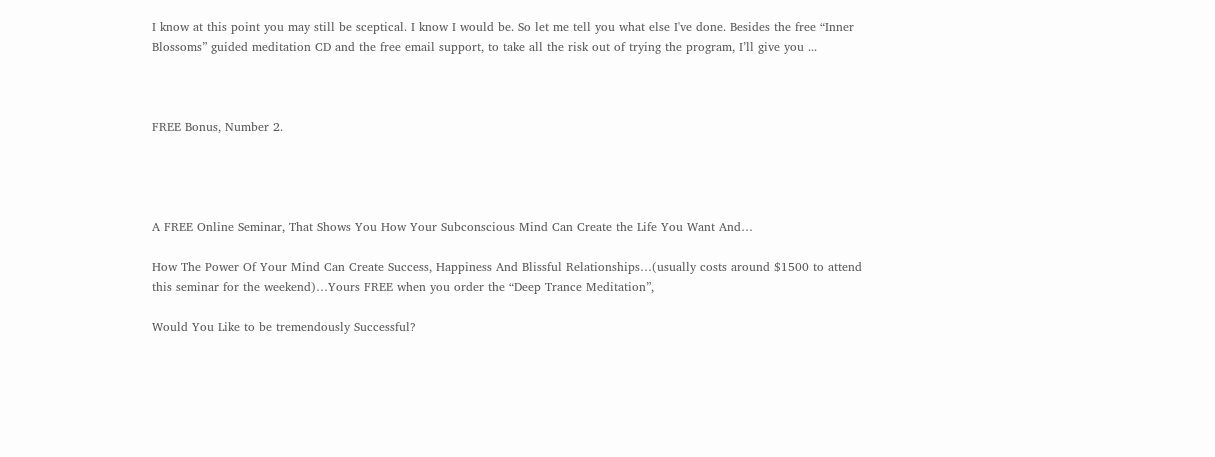I know at this point you may still be sceptical. I know I would be. So let me tell you what else I've done. Besides the free “Inner Blossoms” guided meditation CD and the free email support, to take all the risk out of trying the program, I’ll give you ...



FREE Bonus, Number 2.




A FREE Online Seminar, That Shows You How Your Subconscious Mind Can Create the Life You Want And…

How The Power Of Your Mind Can Create Success, Happiness And Blissful Relationships…(usually costs around $1500 to attend this seminar for the weekend)…Yours FREE when you order the “Deep Trance Meditation”,

Would You Like to be tremendously Successful?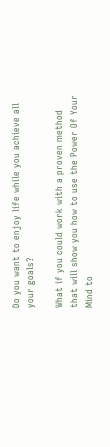Do you want to enjoy life while you achieve all your goals?

What if you could work with a proven method that will show you how to use the Power Of Your Mind to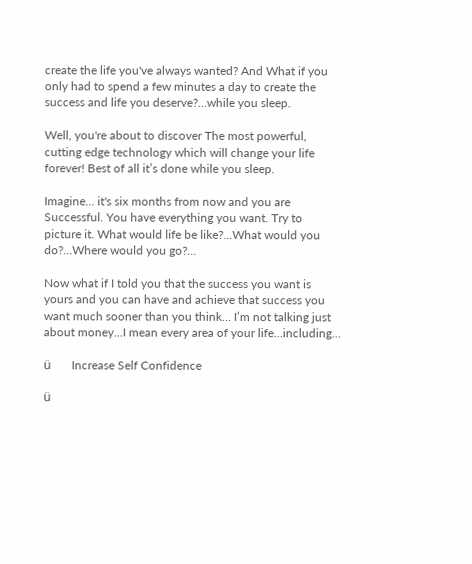create the life you've always wanted? And What if you only had to spend a few minutes a day to create the success and life you deserve?…while you sleep.

Well, you're about to discover The most powerful, cutting edge technology which will change your life forever! Best of all it’s done while you sleep.

Imagine... it's six months from now and you are Successful. You have everything you want. Try to picture it. What would life be like?…What would you do?…Where would you go?…

Now what if I told you that the success you want is yours and you can have and achieve that success you want much sooner than you think… I’m not talking just about money…I mean every area of your life…including…

ü       Increase Self Confidence

ü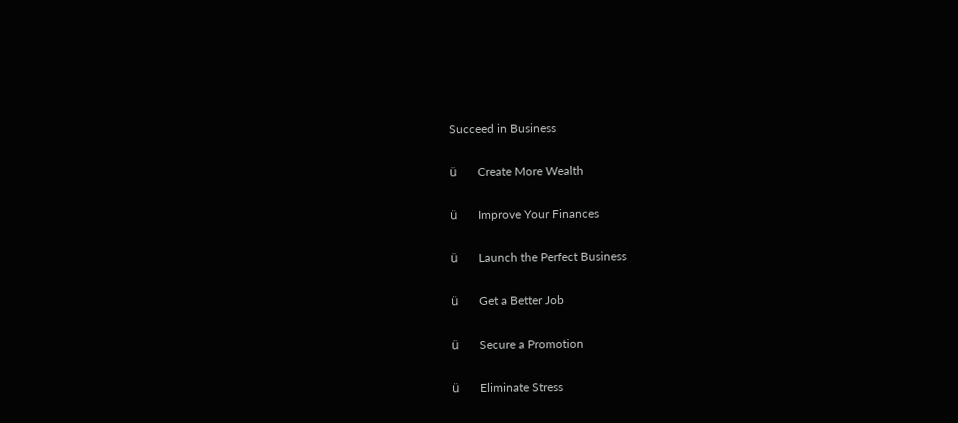Succeed in Business

ü       Create More Wealth

ü       Improve Your Finances

ü       Launch the Perfect Business

ü       Get a Better Job

ü       Secure a Promotion

ü       Eliminate Stress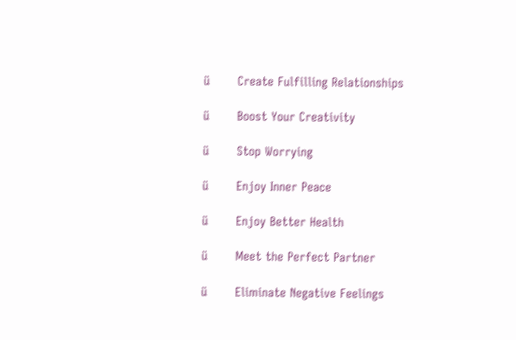ü       Create Fulfilling Relationships

ü       Boost Your Creativity

ü       Stop Worrying

ü       Enjoy Inner Peace

ü       Enjoy Better Health

ü       Meet the Perfect Partner

ü       Eliminate Negative Feelings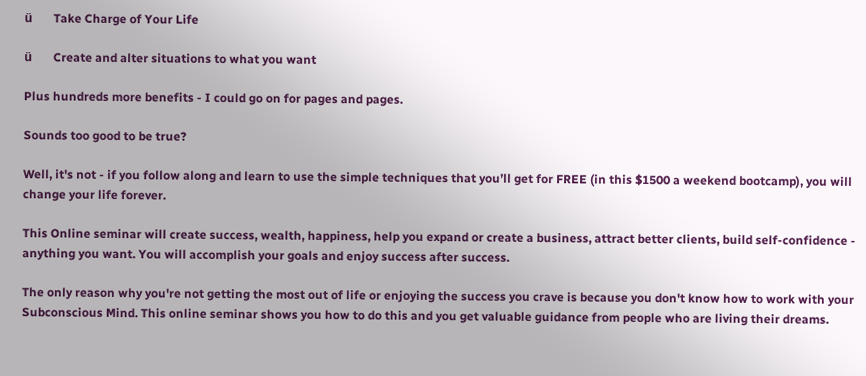ü       Take Charge of Your Life

ü       Create and alter situations to what you want

Plus hundreds more benefits - I could go on for pages and pages.

Sounds too good to be true?

Well, it's not - if you follow along and learn to use the simple techniques that you’ll get for FREE (in this $1500 a weekend bootcamp), you will change your life forever.

This Online seminar will create success, wealth, happiness, help you expand or create a business, attract better clients, build self-confidence - anything you want. You will accomplish your goals and enjoy success after success.

The only reason why you're not getting the most out of life or enjoying the success you crave is because you don't know how to work with your Subconscious Mind. This online seminar shows you how to do this and you get valuable guidance from people who are living their dreams.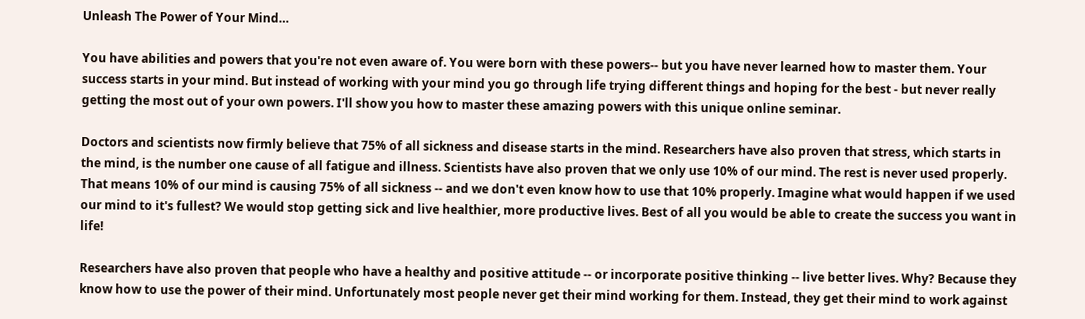Unleash The Power of Your Mind…

You have abilities and powers that you're not even aware of. You were born with these powers-- but you have never learned how to master them. Your success starts in your mind. But instead of working with your mind you go through life trying different things and hoping for the best - but never really getting the most out of your own powers. I'll show you how to master these amazing powers with this unique online seminar.

Doctors and scientists now firmly believe that 75% of all sickness and disease starts in the mind. Researchers have also proven that stress, which starts in the mind, is the number one cause of all fatigue and illness. Scientists have also proven that we only use 10% of our mind. The rest is never used properly. That means 10% of our mind is causing 75% of all sickness -- and we don't even know how to use that 10% properly. Imagine what would happen if we used our mind to it's fullest? We would stop getting sick and live healthier, more productive lives. Best of all you would be able to create the success you want in life!

Researchers have also proven that people who have a healthy and positive attitude -- or incorporate positive thinking -- live better lives. Why? Because they know how to use the power of their mind. Unfortunately most people never get their mind working for them. Instead, they get their mind to work against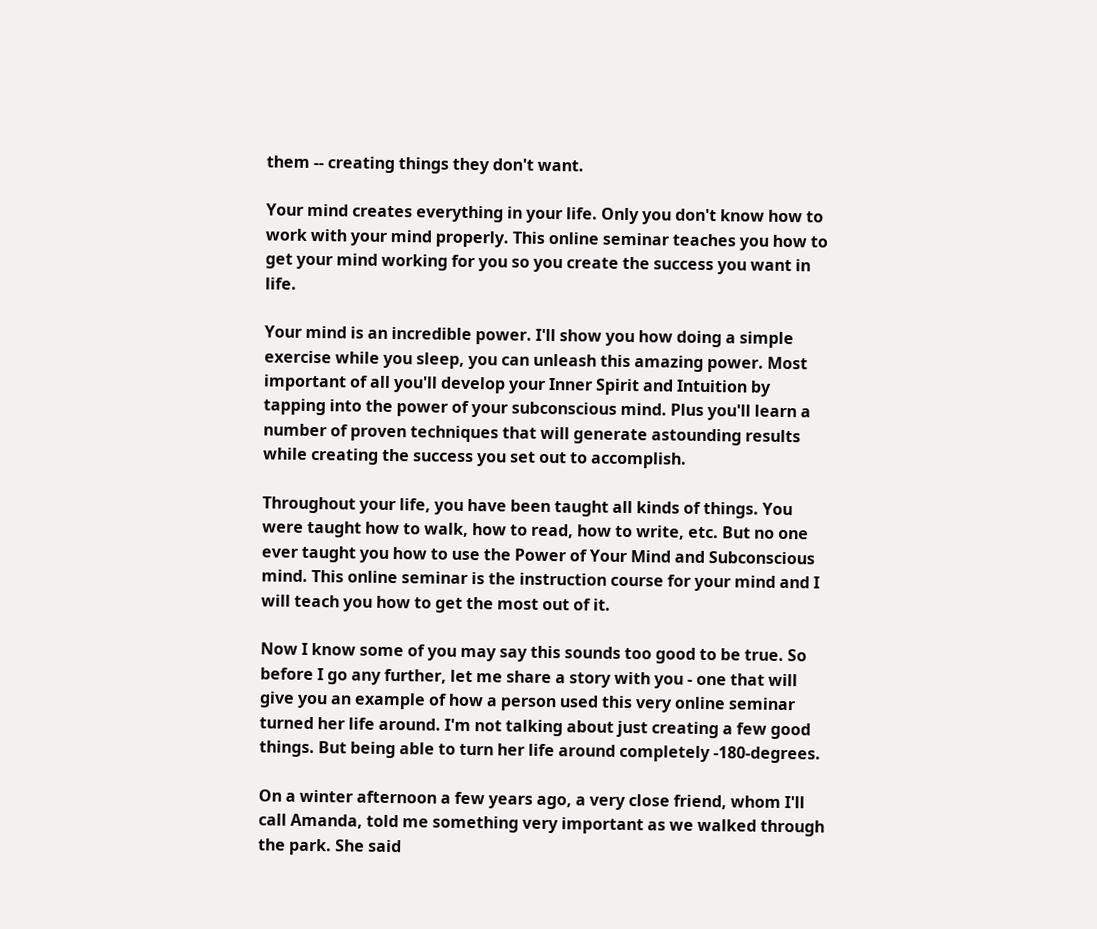them -- creating things they don't want.

Your mind creates everything in your life. Only you don't know how to work with your mind properly. This online seminar teaches you how to get your mind working for you so you create the success you want in life.

Your mind is an incredible power. I'll show you how doing a simple exercise while you sleep, you can unleash this amazing power. Most important of all you'll develop your Inner Spirit and Intuition by tapping into the power of your subconscious mind. Plus you'll learn a number of proven techniques that will generate astounding results while creating the success you set out to accomplish.

Throughout your life, you have been taught all kinds of things. You were taught how to walk, how to read, how to write, etc. But no one ever taught you how to use the Power of Your Mind and Subconscious mind. This online seminar is the instruction course for your mind and I will teach you how to get the most out of it.

Now I know some of you may say this sounds too good to be true. So before I go any further, let me share a story with you - one that will give you an example of how a person used this very online seminar turned her life around. I'm not talking about just creating a few good things. But being able to turn her life around completely -180-degrees.

On a winter afternoon a few years ago, a very close friend, whom I'll call Amanda, told me something very important as we walked through the park. She said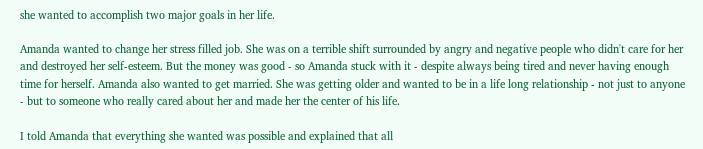she wanted to accomplish two major goals in her life.

Amanda wanted to change her stress filled job. She was on a terrible shift surrounded by angry and negative people who didn't care for her and destroyed her self-esteem. But the money was good - so Amanda stuck with it - despite always being tired and never having enough time for herself. Amanda also wanted to get married. She was getting older and wanted to be in a life long relationship - not just to anyone - but to someone who really cared about her and made her the center of his life.

I told Amanda that everything she wanted was possible and explained that all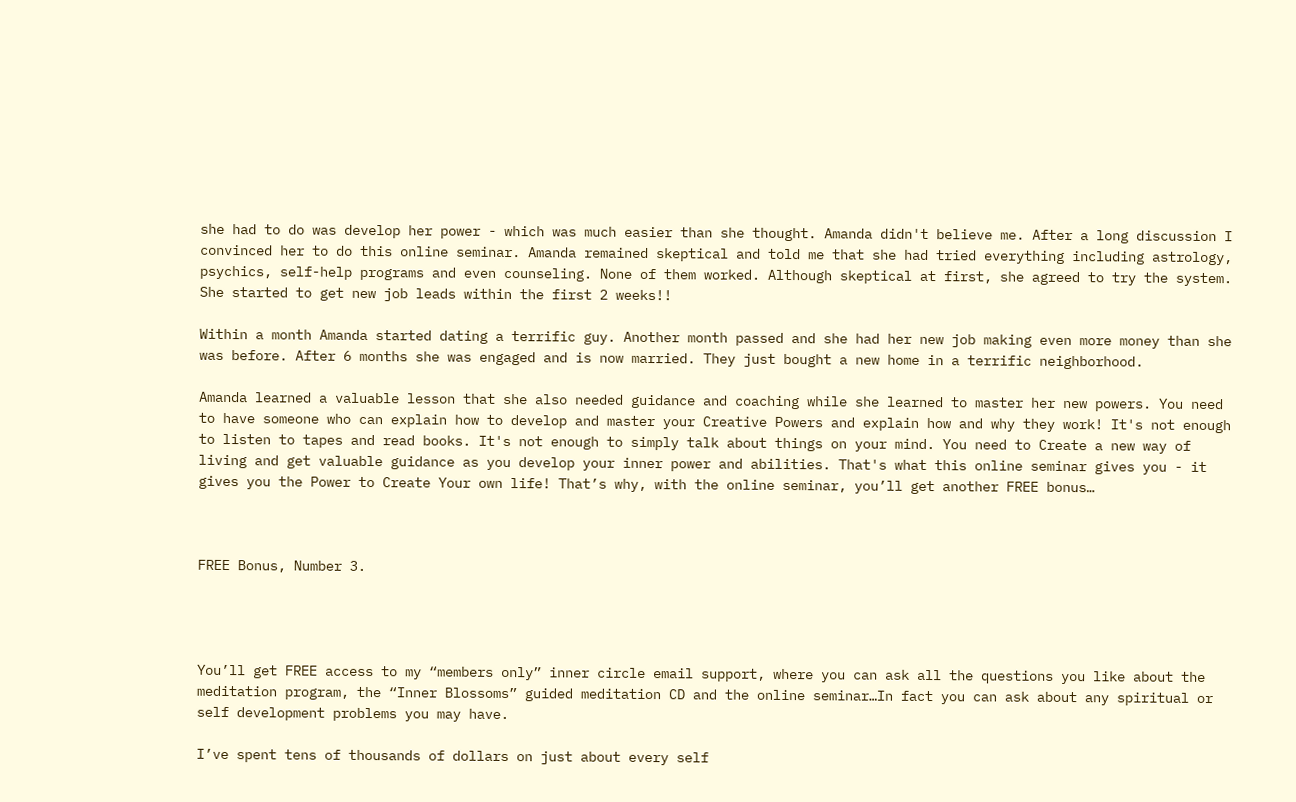she had to do was develop her power - which was much easier than she thought. Amanda didn't believe me. After a long discussion I convinced her to do this online seminar. Amanda remained skeptical and told me that she had tried everything including astrology, psychics, self-help programs and even counseling. None of them worked. Although skeptical at first, she agreed to try the system. She started to get new job leads within the first 2 weeks!!

Within a month Amanda started dating a terrific guy. Another month passed and she had her new job making even more money than she was before. After 6 months she was engaged and is now married. They just bought a new home in a terrific neighborhood.

Amanda learned a valuable lesson that she also needed guidance and coaching while she learned to master her new powers. You need to have someone who can explain how to develop and master your Creative Powers and explain how and why they work! It's not enough to listen to tapes and read books. It's not enough to simply talk about things on your mind. You need to Create a new way of living and get valuable guidance as you develop your inner power and abilities. That's what this online seminar gives you - it gives you the Power to Create Your own life! That’s why, with the online seminar, you’ll get another FREE bonus…



FREE Bonus, Number 3.




You’ll get FREE access to my “members only” inner circle email support, where you can ask all the questions you like about the meditation program, the “Inner Blossoms” guided meditation CD and the online seminar…In fact you can ask about any spiritual or self development problems you may have.

I’ve spent tens of thousands of dollars on just about every self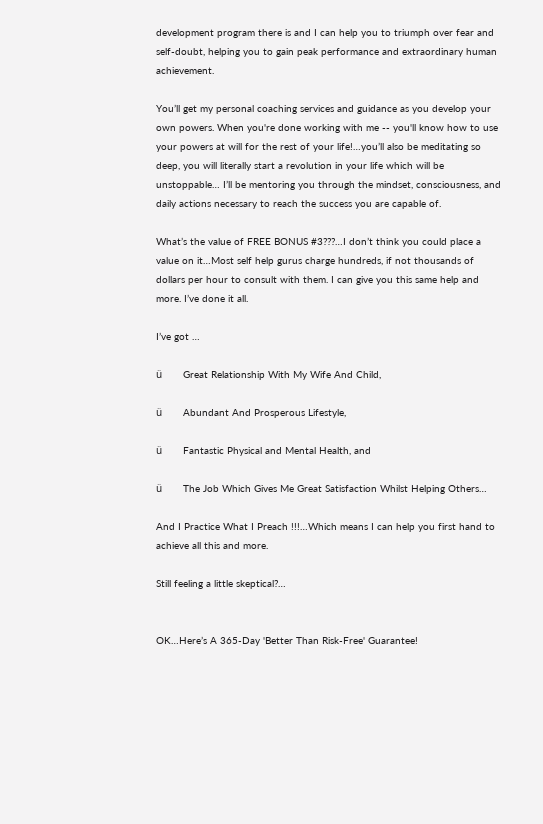development program there is and I can help you to triumph over fear and self-doubt, helping you to gain peak performance and extraordinary human achievement.

You’ll get my personal coaching services and guidance as you develop your own powers. When you're done working with me -- you'll know how to use your powers at will for the rest of your life!…you’ll also be meditating so deep, you will literally start a revolution in your life which will be unstoppable… I’ll be mentoring you through the mindset, consciousness, and daily actions necessary to reach the success you are capable of.

What’s the value of FREE BONUS #3???…I don’t think you could place a value on it…Most self help gurus charge hundreds, if not thousands of dollars per hour to consult with them. I can give you this same help and more. I’ve done it all.

I’ve got …

ü       Great Relationship With My Wife And Child,

ü       Abundant And Prosperous Lifestyle,

ü       Fantastic Physical and Mental Health, and

ü       The Job Which Gives Me Great Satisfaction Whilst Helping Others…

And I Practice What I Preach !!!…Which means I can help you first hand to achieve all this and more.

Still feeling a little skeptical?…


OK…Here’s A 365-Day 'Better Than Risk-Free' Guarantee!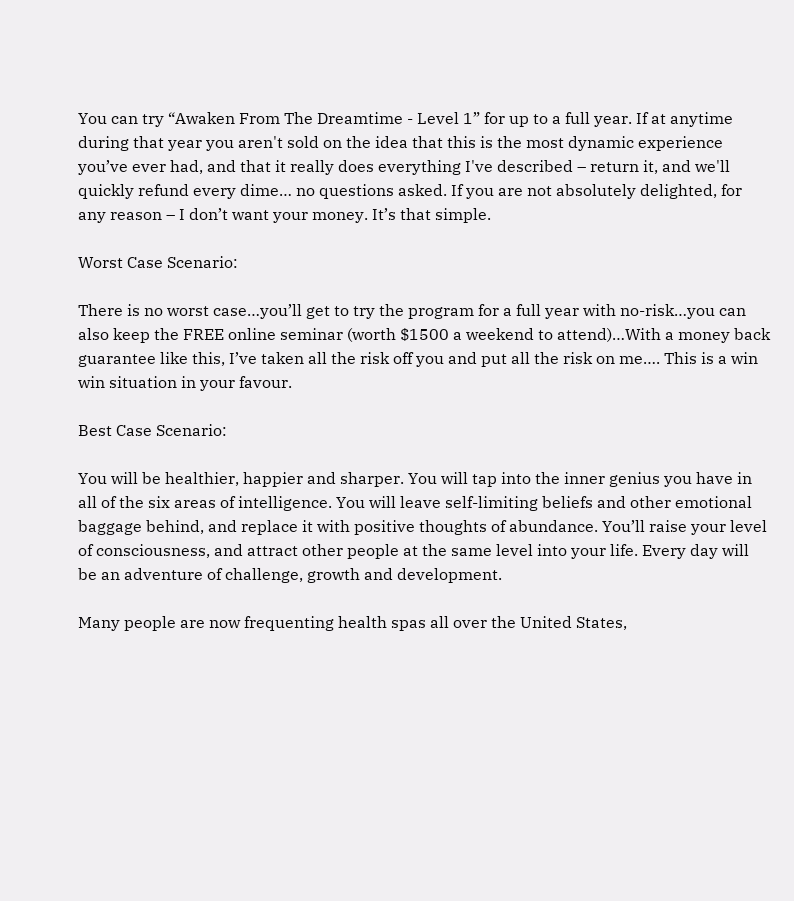You can try “Awaken From The Dreamtime - Level 1” for up to a full year. If at anytime during that year you aren't sold on the idea that this is the most dynamic experience you’ve ever had, and that it really does everything I've described – return it, and we'll quickly refund every dime… no questions asked. If you are not absolutely delighted, for any reason – I don’t want your money. It’s that simple.

Worst Case Scenario:

There is no worst case…you’ll get to try the program for a full year with no-risk…you can also keep the FREE online seminar (worth $1500 a weekend to attend)…With a money back guarantee like this, I’ve taken all the risk off you and put all the risk on me…. This is a win win situation in your favour.

Best Case Scenario:

You will be healthier, happier and sharper. You will tap into the inner genius you have in all of the six areas of intelligence. You will leave self-limiting beliefs and other emotional baggage behind, and replace it with positive thoughts of abundance. You’ll raise your level of consciousness, and attract other people at the same level into your life. Every day will be an adventure of challenge, growth and development.

Many people are now frequenting health spas all over the United States,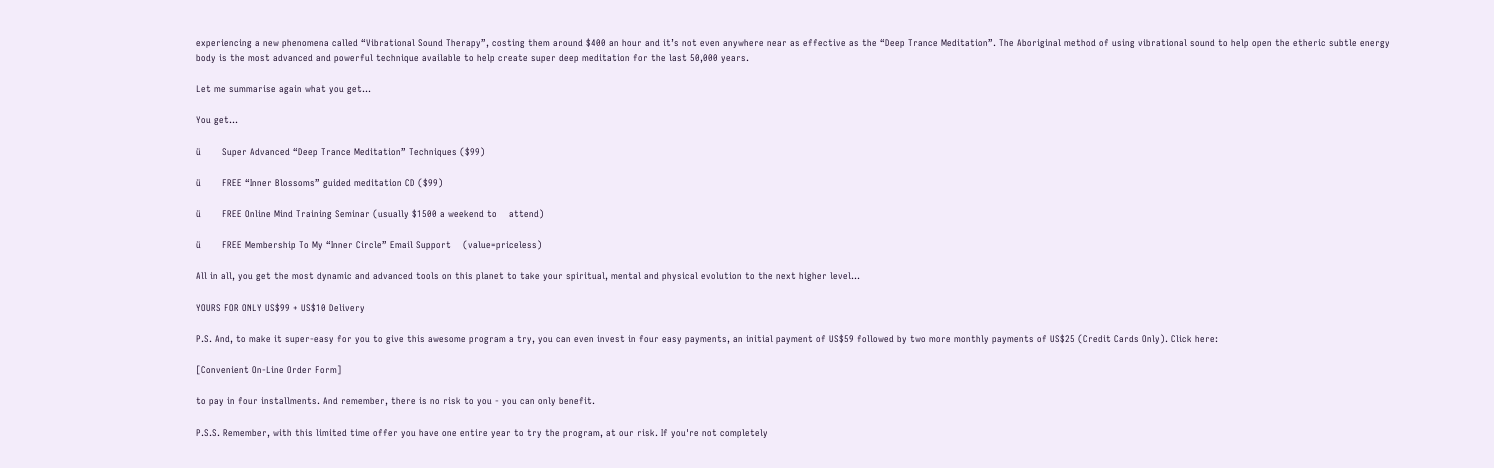experiencing a new phenomena called “Vibrational Sound Therapy”, costing them around $400 an hour and it’s not even anywhere near as effective as the “Deep Trance Meditation”. The Aboriginal method of using vibrational sound to help open the etheric subtle energy body is the most advanced and powerful technique available to help create super deep meditation for the last 50,000 years.

Let me summarise again what you get…

You get…

ü       Super Advanced “Deep Trance Meditation” Techniques ($99)

ü       FREE “Inner Blossoms” guided meditation CD ($99)

ü       FREE Online Mind Training Seminar (usually $1500 a weekend to    attend)

ü       FREE Membership To My “Inner Circle” Email Support    (value=priceless)

All in all, you get the most dynamic and advanced tools on this planet to take your spiritual, mental and physical evolution to the next higher level…

YOURS FOR ONLY US$99 + US$10 Delivery

P.S. And, to make it super-easy for you to give this awesome program a try, you can even invest in four easy payments, an initial payment of US$59 followed by two more monthly payments of US$25 (Credit Cards Only). Click here:

[Convenient On-Line Order Form]

to pay in four installments. And remember, there is no risk to you - you can only benefit.

P.S.S. Remember, with this limited time offer you have one entire year to try the program, at our risk. If you're not completely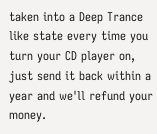taken into a Deep Trance like state every time you turn your CD player on, just send it back within a year and we'll refund your money.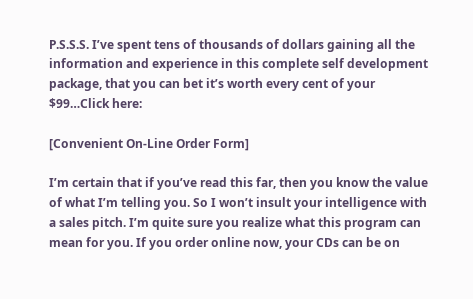P.S.S.S. I’ve spent tens of thousands of dollars gaining all the information and experience in this complete self development package, that you can bet it’s worth every cent of your $99…Click here:

[Convenient On-Line Order Form]

I’m certain that if you’ve read this far, then you know the value of what I’m telling you. So I won’t insult your intelligence with a sales pitch. I’m quite sure you realize what this program can mean for you. If you order online now, your CDs can be on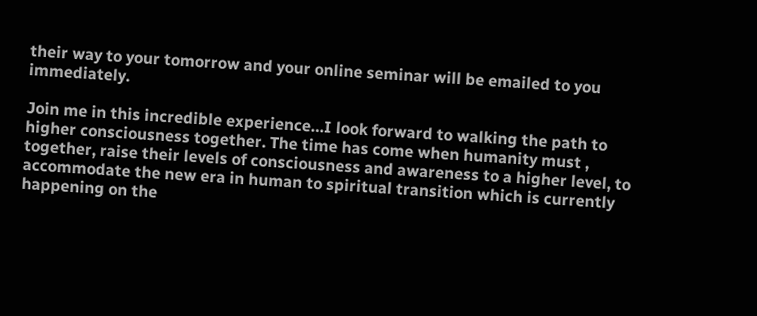their way to your tomorrow and your online seminar will be emailed to you immediately.

Join me in this incredible experience…I look forward to walking the path to higher consciousness together. The time has come when humanity must , together, raise their levels of consciousness and awareness to a higher level, to accommodate the new era in human to spiritual transition which is currently happening on the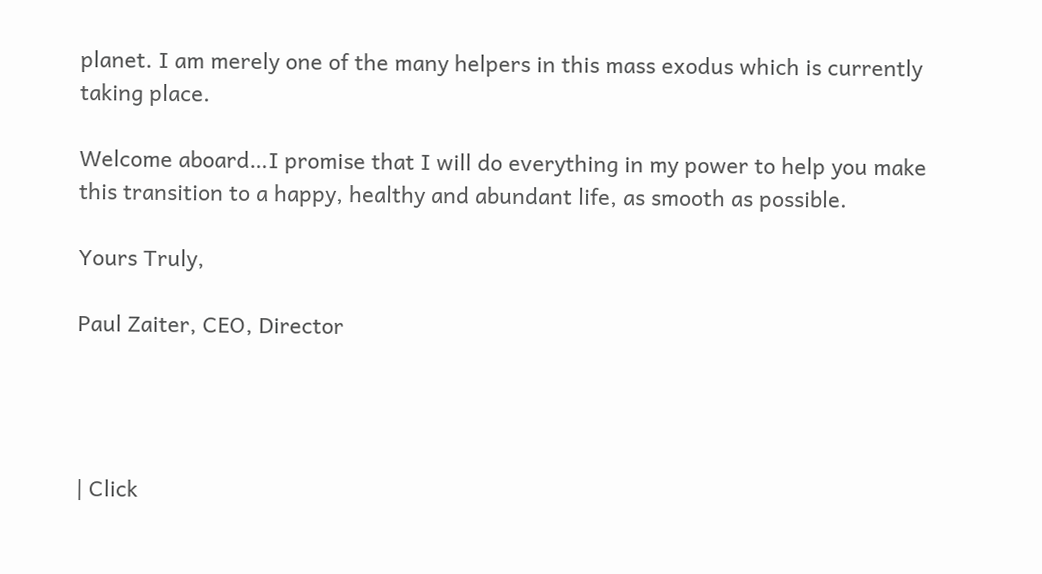planet. I am merely one of the many helpers in this mass exodus which is currently taking place.

Welcome aboard…I promise that I will do everything in my power to help you make this transition to a happy, healthy and abundant life, as smooth as possible.

Yours Truly,

Paul Zaiter, CEO, Director




| Click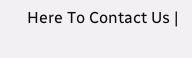Here To Contact Us |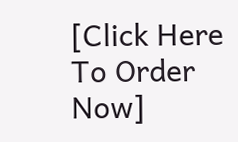[Click Here To Order Now]